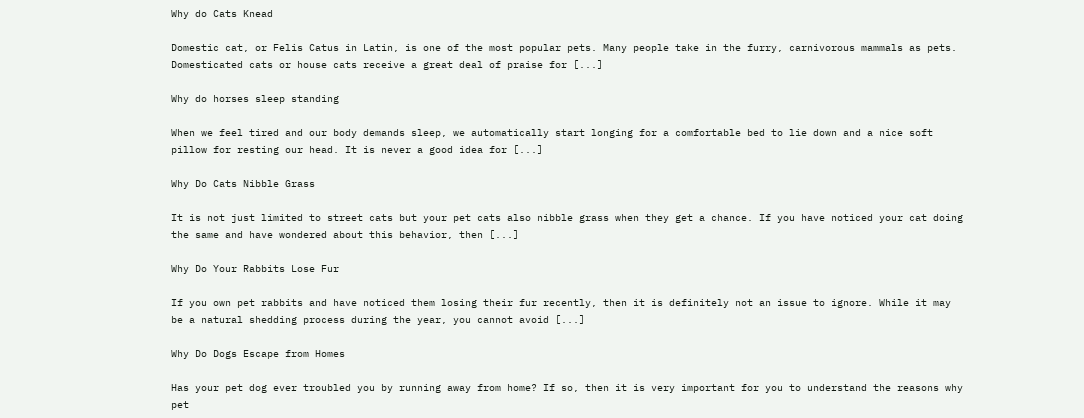Why do Cats Knead

Domestic cat, or Felis Catus in Latin, is one of the most popular pets. Many people take in the furry, carnivorous mammals as pets. Domesticated cats or house cats receive a great deal of praise for [...]

Why do horses sleep standing

When we feel tired and our body demands sleep, we automatically start longing for a comfortable bed to lie down and a nice soft pillow for resting our head. It is never a good idea for [...]

Why Do Cats Nibble Grass

It is not just limited to street cats but your pet cats also nibble grass when they get a chance. If you have noticed your cat doing the same and have wondered about this behavior, then [...]

Why Do Your Rabbits Lose Fur

If you own pet rabbits and have noticed them losing their fur recently, then it is definitely not an issue to ignore. While it may be a natural shedding process during the year, you cannot avoid [...]

Why Do Dogs Escape from Homes

Has your pet dog ever troubled you by running away from home? If so, then it is very important for you to understand the reasons why pet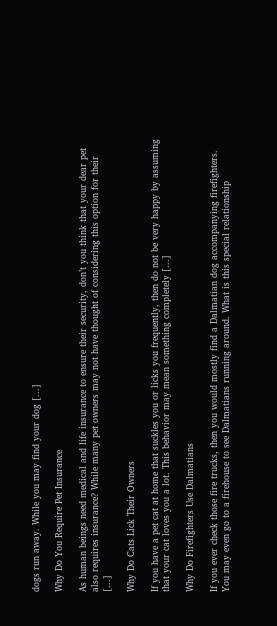dogs run away. While you may find your dog [...]

Why Do You Require Pet Insurance

As human beings need medical and life insurance to ensure their security, don’t you think that your dear pet also requires insurance? While many pet owners may not have thought of considering this option for their [...]

Why Do Cats Lick Their Owners

If you have a pet cat at home that suckles you or licks you frequently, then do not be very happy by assuming that your cat loves you a lot. This behavior may mean something completely [...]

Why Do Firefighters Use Dalmatians

If you ever check those fire trucks, then you would mostly find a Dalmatian dog accompanying firefighters. You may even go to a firehouse to see Dalmatians running around. What is this special relationship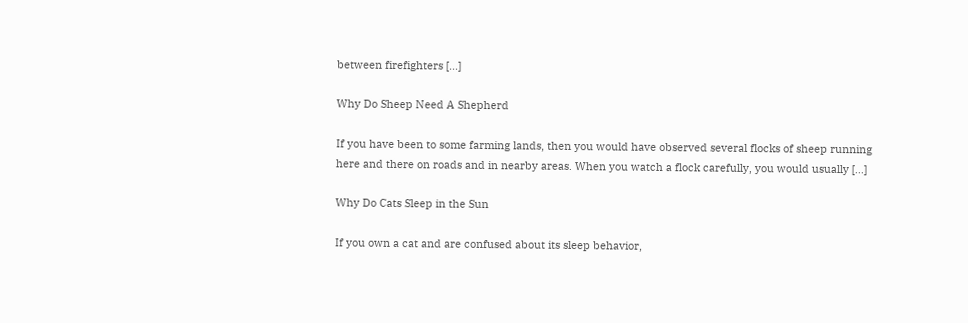between firefighters [...]

Why Do Sheep Need A Shepherd

If you have been to some farming lands, then you would have observed several flocks of sheep running here and there on roads and in nearby areas. When you watch a flock carefully, you would usually [...]

Why Do Cats Sleep in the Sun

If you own a cat and are confused about its sleep behavior,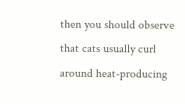then you should observe that cats usually curl around heat-producing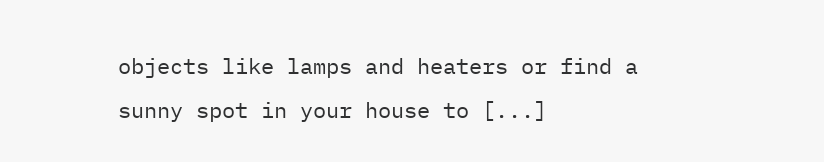objects like lamps and heaters or find a sunny spot in your house to [...]